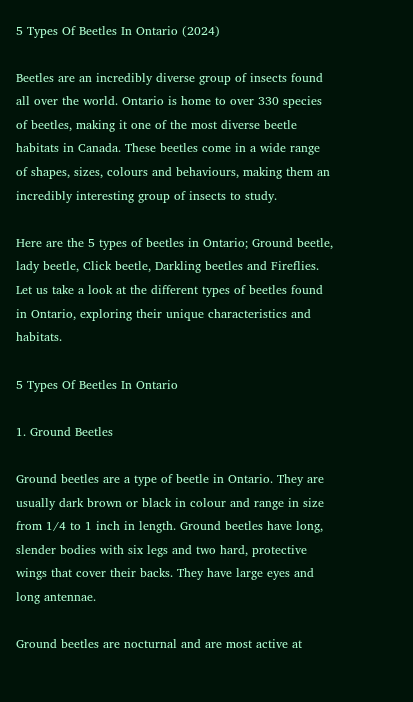5 Types Of Beetles In Ontario (2024)

Beetles are an incredibly diverse group of insects found all over the world. Ontario is home to over 330 species of beetles, making it one of the most diverse beetle habitats in Canada. These beetles come in a wide range of shapes, sizes, colours and behaviours, making them an incredibly interesting group of insects to study.

Here are the 5 types of beetles in Ontario; Ground beetle, lady beetle, Click beetle, Darkling beetles and Fireflies. Let us take a look at the different types of beetles found in Ontario, exploring their unique characteristics and habitats.

5 Types Of Beetles In Ontario

1. Ground Beetles

Ground beetles are a type of beetle in Ontario. They are usually dark brown or black in colour and range in size from 1/4 to 1 inch in length. Ground beetles have long, slender bodies with six legs and two hard, protective wings that cover their backs. They have large eyes and long antennae.

Ground beetles are nocturnal and are most active at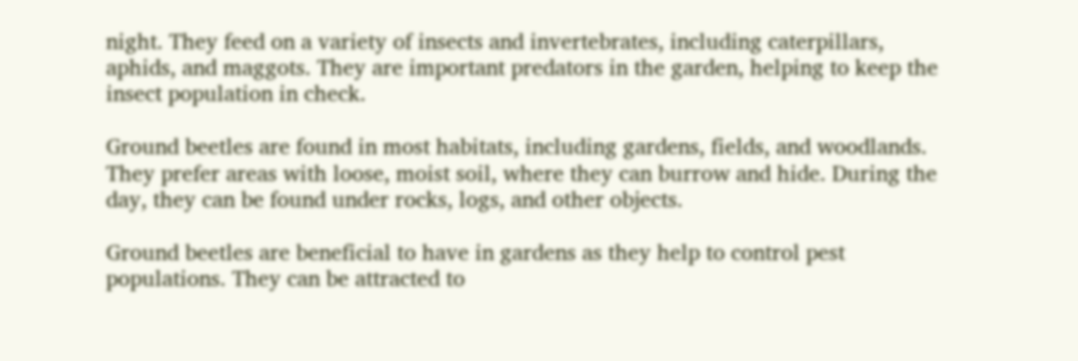night. They feed on a variety of insects and invertebrates, including caterpillars, aphids, and maggots. They are important predators in the garden, helping to keep the insect population in check.

Ground beetles are found in most habitats, including gardens, fields, and woodlands. They prefer areas with loose, moist soil, where they can burrow and hide. During the day, they can be found under rocks, logs, and other objects.

Ground beetles are beneficial to have in gardens as they help to control pest populations. They can be attracted to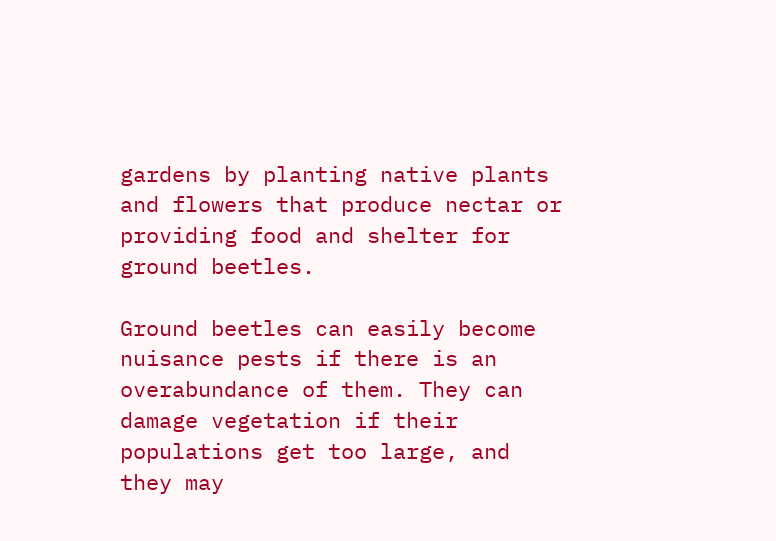gardens by planting native plants and flowers that produce nectar or providing food and shelter for ground beetles.

Ground beetles can easily become nuisance pests if there is an overabundance of them. They can damage vegetation if their populations get too large, and they may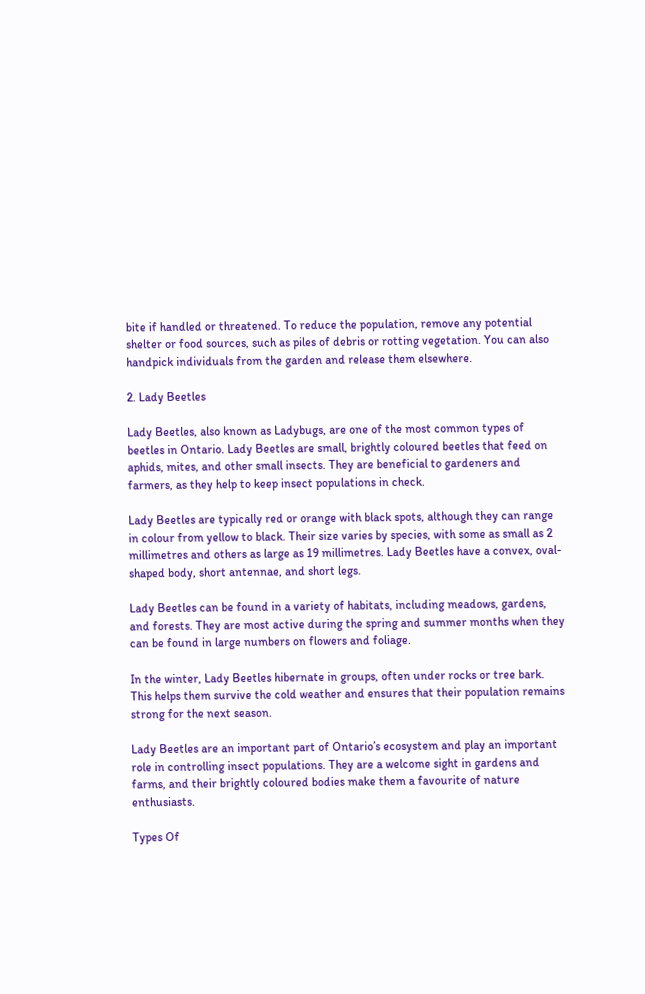bite if handled or threatened. To reduce the population, remove any potential shelter or food sources, such as piles of debris or rotting vegetation. You can also handpick individuals from the garden and release them elsewhere.

2. Lady Beetles

Lady Beetles, also known as Ladybugs, are one of the most common types of beetles in Ontario. Lady Beetles are small, brightly coloured beetles that feed on aphids, mites, and other small insects. They are beneficial to gardeners and farmers, as they help to keep insect populations in check.

Lady Beetles are typically red or orange with black spots, although they can range in colour from yellow to black. Their size varies by species, with some as small as 2 millimetres and others as large as 19 millimetres. Lady Beetles have a convex, oval-shaped body, short antennae, and short legs.

Lady Beetles can be found in a variety of habitats, including meadows, gardens, and forests. They are most active during the spring and summer months when they can be found in large numbers on flowers and foliage.

In the winter, Lady Beetles hibernate in groups, often under rocks or tree bark. This helps them survive the cold weather and ensures that their population remains strong for the next season.

Lady Beetles are an important part of Ontario’s ecosystem and play an important role in controlling insect populations. They are a welcome sight in gardens and farms, and their brightly coloured bodies make them a favourite of nature enthusiasts.

Types Of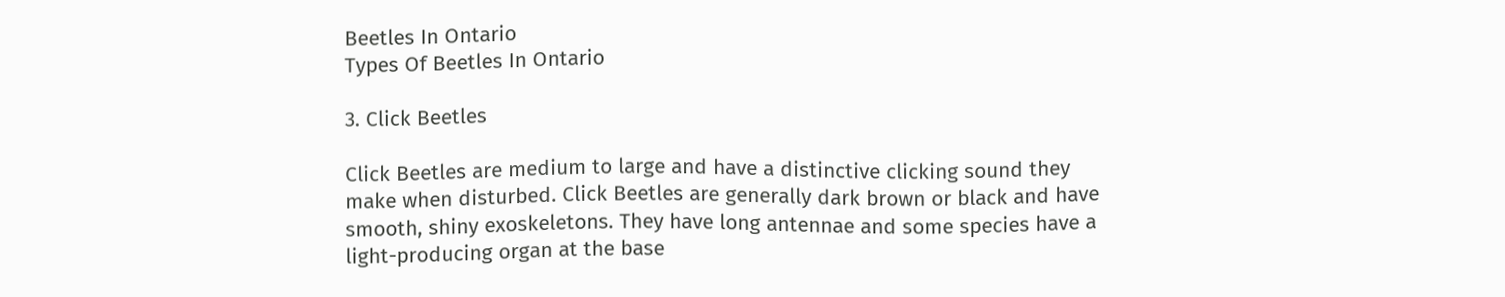Beetles In Ontario
Types Of Beetles In Ontario

3. Click Beetles

Click Beetles are medium to large and have a distinctive clicking sound they make when disturbed. Click Beetles are generally dark brown or black and have smooth, shiny exoskeletons. They have long antennae and some species have a light-producing organ at the base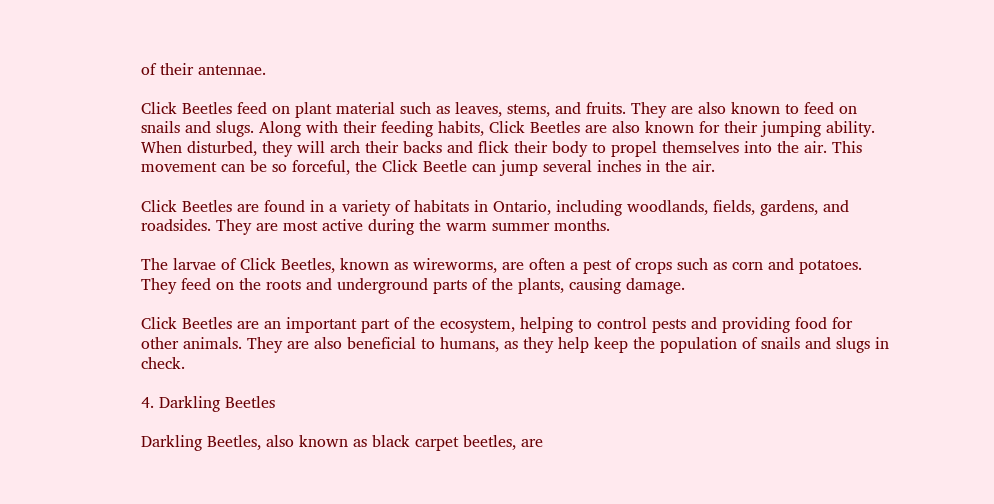of their antennae.

Click Beetles feed on plant material such as leaves, stems, and fruits. They are also known to feed on snails and slugs. Along with their feeding habits, Click Beetles are also known for their jumping ability. When disturbed, they will arch their backs and flick their body to propel themselves into the air. This movement can be so forceful, the Click Beetle can jump several inches in the air.

Click Beetles are found in a variety of habitats in Ontario, including woodlands, fields, gardens, and roadsides. They are most active during the warm summer months.

The larvae of Click Beetles, known as wireworms, are often a pest of crops such as corn and potatoes. They feed on the roots and underground parts of the plants, causing damage.

Click Beetles are an important part of the ecosystem, helping to control pests and providing food for other animals. They are also beneficial to humans, as they help keep the population of snails and slugs in check.

4. Darkling Beetles

Darkling Beetles, also known as black carpet beetles, are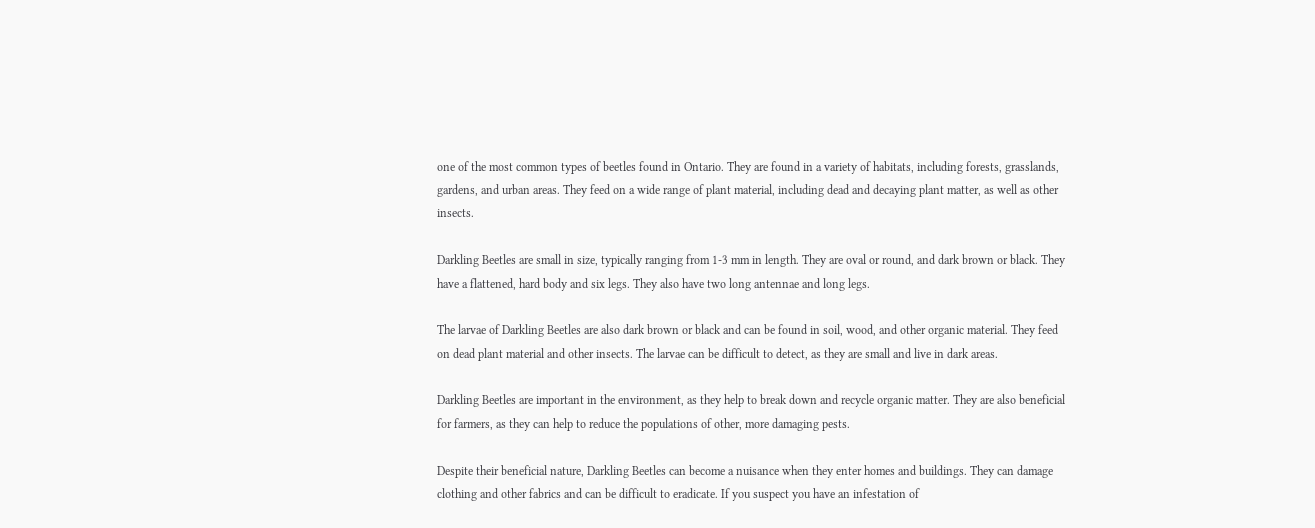one of the most common types of beetles found in Ontario. They are found in a variety of habitats, including forests, grasslands, gardens, and urban areas. They feed on a wide range of plant material, including dead and decaying plant matter, as well as other insects.

Darkling Beetles are small in size, typically ranging from 1-3 mm in length. They are oval or round, and dark brown or black. They have a flattened, hard body and six legs. They also have two long antennae and long legs.

The larvae of Darkling Beetles are also dark brown or black and can be found in soil, wood, and other organic material. They feed on dead plant material and other insects. The larvae can be difficult to detect, as they are small and live in dark areas.

Darkling Beetles are important in the environment, as they help to break down and recycle organic matter. They are also beneficial for farmers, as they can help to reduce the populations of other, more damaging pests.

Despite their beneficial nature, Darkling Beetles can become a nuisance when they enter homes and buildings. They can damage clothing and other fabrics and can be difficult to eradicate. If you suspect you have an infestation of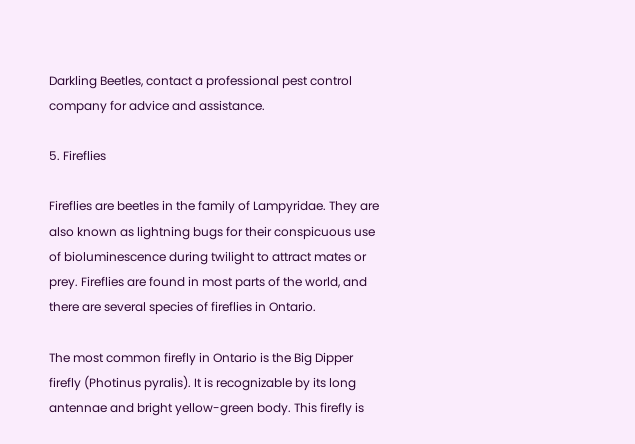Darkling Beetles, contact a professional pest control company for advice and assistance.

5. Fireflies

Fireflies are beetles in the family of Lampyridae. They are also known as lightning bugs for their conspicuous use of bioluminescence during twilight to attract mates or prey. Fireflies are found in most parts of the world, and there are several species of fireflies in Ontario.

The most common firefly in Ontario is the Big Dipper firefly (Photinus pyralis). It is recognizable by its long antennae and bright yellow-green body. This firefly is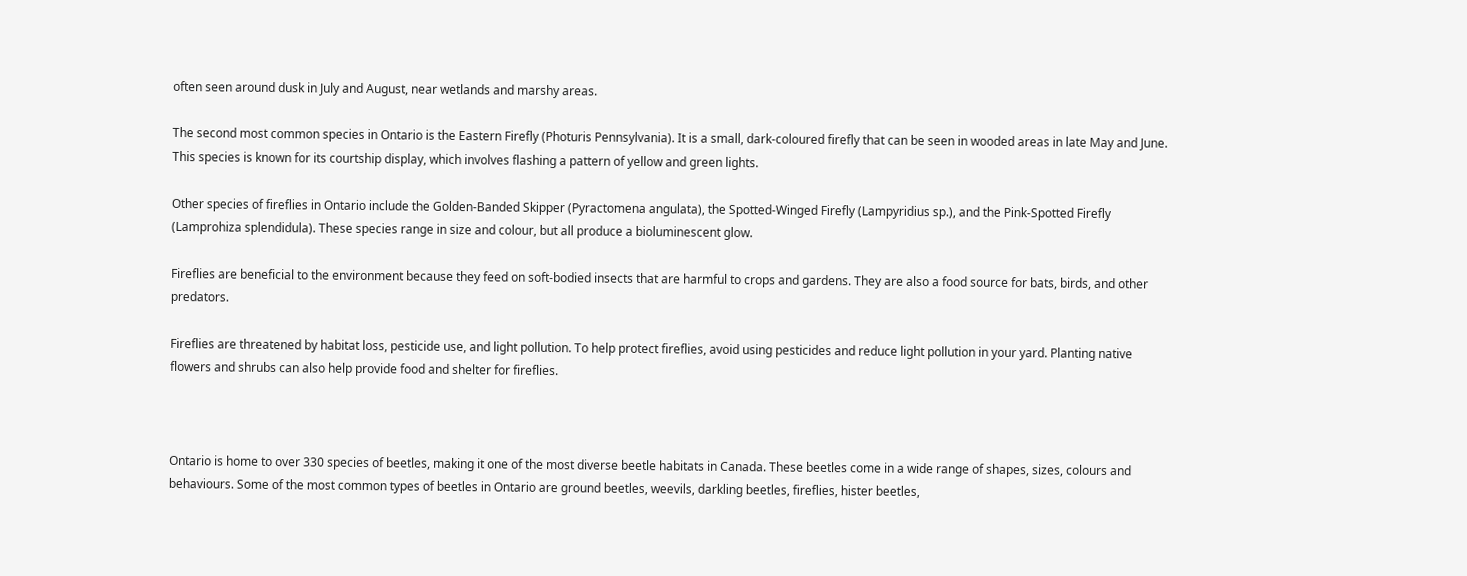often seen around dusk in July and August, near wetlands and marshy areas.

The second most common species in Ontario is the Eastern Firefly (Photuris Pennsylvania). It is a small, dark-coloured firefly that can be seen in wooded areas in late May and June. This species is known for its courtship display, which involves flashing a pattern of yellow and green lights.

Other species of fireflies in Ontario include the Golden-Banded Skipper (Pyractomena angulata), the Spotted-Winged Firefly (Lampyridius sp.), and the Pink-Spotted Firefly (Lamprohiza splendidula). These species range in size and colour, but all produce a bioluminescent glow.

Fireflies are beneficial to the environment because they feed on soft-bodied insects that are harmful to crops and gardens. They are also a food source for bats, birds, and other predators.

Fireflies are threatened by habitat loss, pesticide use, and light pollution. To help protect fireflies, avoid using pesticides and reduce light pollution in your yard. Planting native flowers and shrubs can also help provide food and shelter for fireflies.



Ontario is home to over 330 species of beetles, making it one of the most diverse beetle habitats in Canada. These beetles come in a wide range of shapes, sizes, colours and behaviours. Some of the most common types of beetles in Ontario are ground beetles, weevils, darkling beetles, fireflies, hister beetles,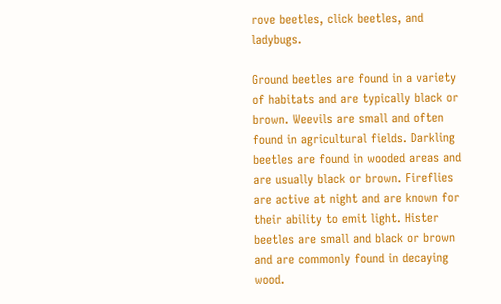rove beetles, click beetles, and ladybugs.

Ground beetles are found in a variety of habitats and are typically black or brown. Weevils are small and often found in agricultural fields. Darkling beetles are found in wooded areas and are usually black or brown. Fireflies are active at night and are known for their ability to emit light. Hister beetles are small and black or brown and are commonly found in decaying wood.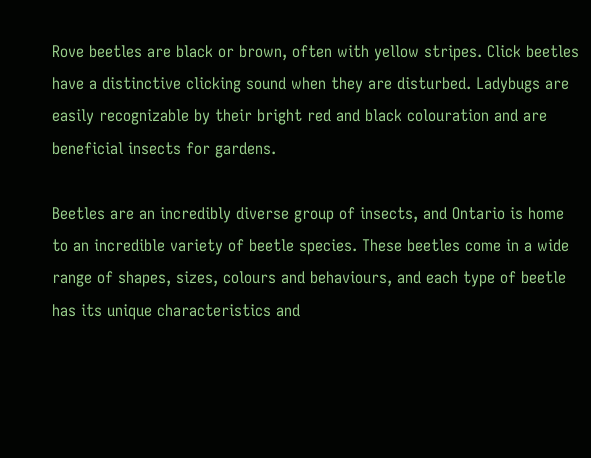Rove beetles are black or brown, often with yellow stripes. Click beetles have a distinctive clicking sound when they are disturbed. Ladybugs are easily recognizable by their bright red and black colouration and are beneficial insects for gardens.

Beetles are an incredibly diverse group of insects, and Ontario is home to an incredible variety of beetle species. These beetles come in a wide range of shapes, sizes, colours and behaviours, and each type of beetle has its unique characteristics and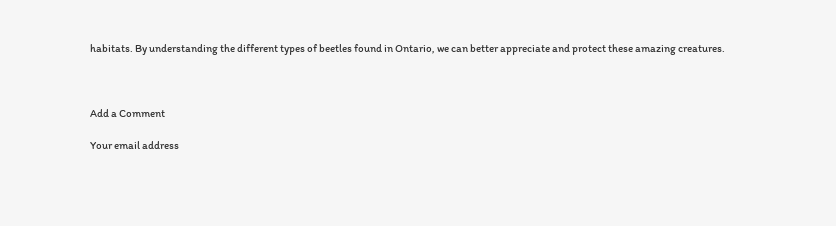habitats. By understanding the different types of beetles found in Ontario, we can better appreciate and protect these amazing creatures.



Add a Comment

Your email address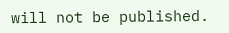will not be published.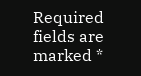Required fields are marked *